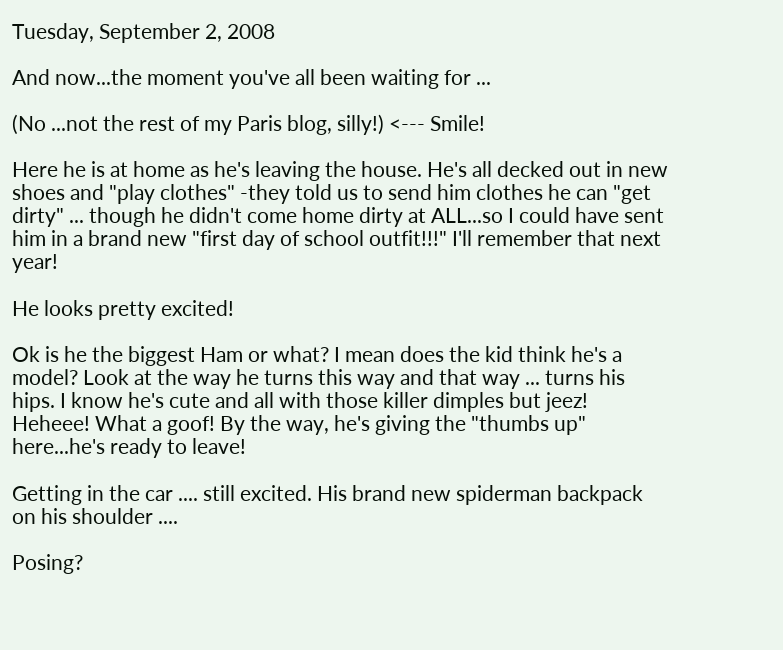Tuesday, September 2, 2008

And now...the moment you've all been waiting for ...

(No ...not the rest of my Paris blog, silly!) <--- Smile!

Here he is at home as he's leaving the house. He's all decked out in new shoes and "play clothes" -they told us to send him clothes he can "get dirty" ... though he didn't come home dirty at ALL...so I could have sent him in a brand new "first day of school outfit!!!" I'll remember that next year!

He looks pretty excited!

Ok is he the biggest Ham or what? I mean does the kid think he's a model? Look at the way he turns this way and that way ... turns his hips. I know he's cute and all with those killer dimples but jeez! Heheee! What a goof! By the way, he's giving the "thumbs up" here...he's ready to leave!

Getting in the car .... still excited. His brand new spiderman backpack on his shoulder ....

Posing?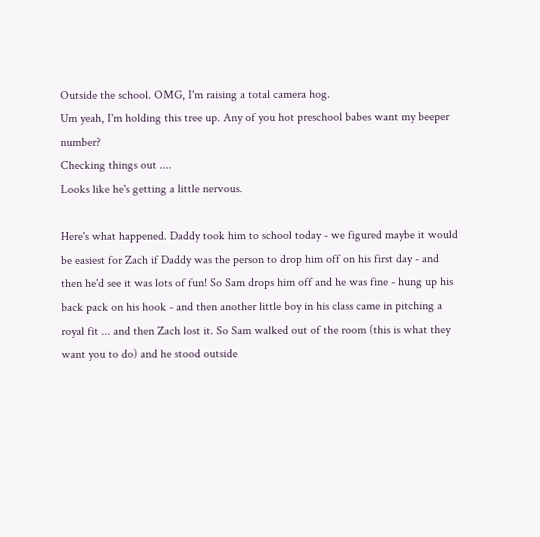Outside the school. OMG, I'm raising a total camera hog.
Um yeah, I'm holding this tree up. Any of you hot preschool babes want my beeper number?
Checking things out ....
Looks like he's getting a little nervous.

Here's what happened. Daddy took him to school today - we figured maybe it would be easiest for Zach if Daddy was the person to drop him off on his first day - and then he'd see it was lots of fun! So Sam drops him off and he was fine - hung up his back pack on his hook - and then another little boy in his class came in pitching a royal fit ... and then Zach lost it. So Sam walked out of the room (this is what they want you to do) and he stood outside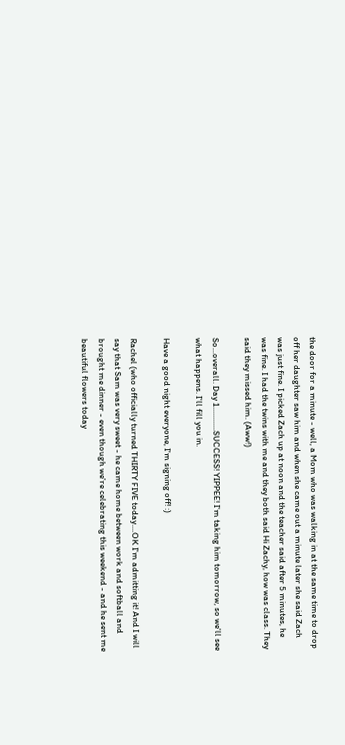the door for a minute - well, a Mom who was walking in at the same time to drop off her daughter saw him and when she came out a minute later she said Zach was just fine. I picked Zach up at noon and the teacher said after 5 minutes, he was fine. I had the twins with me and they both said Hi Zachy, how was class. They said they missed him. (Aww!)

So...overall. Day 1............SUCCESS! YIPPEE! I'm taking him tomorrow, so we'll see what happens. I'll fill you in.

Have a good night everyone, I'm signing off! :)

Rachel (who officially turned THIRTY FIVE today....OK I'm admitting it! And I will say that Sam was very sweet - he came home between work and softball and brought me dinner - even though we're celebrating this weekend - and he sent me beautiful flowers today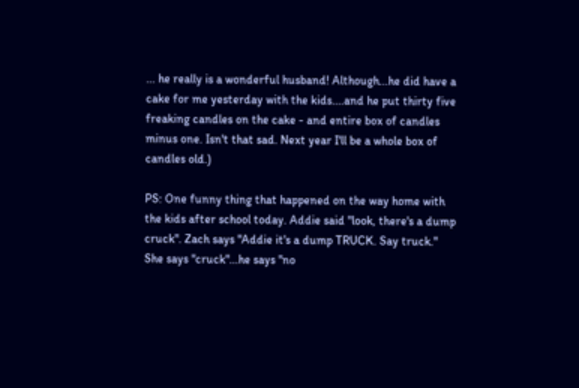... he really is a wonderful husband! Although...he did have a cake for me yesterday with the kids....and he put thirty five freaking candles on the cake - and entire box of candles minus one. Isn't that sad. Next year I'll be a whole box of candles old.)

PS: One funny thing that happened on the way home with the kids after school today. Addie said "look, there's a dump cruck". Zach says "Addie it's a dump TRUCK. Say truck." She says "cruck"...he says "no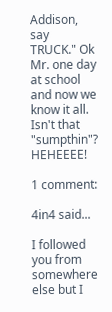Addison, say TRUCK." Ok Mr. one day at school and now we know it all. Isn't that "sumpthin"? HEHEEEE!

1 comment:

4in4 said...

I followed you from somewhere else but I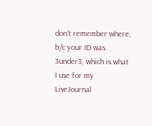don't remember where, b/c your ID was 3under3, which is what I use for my LiveJournal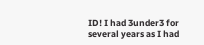ID! I had 3under3 for several years as I had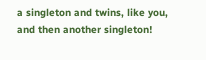a singleton and twins, like you, and then another singleton!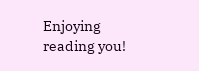Enjoying reading you!